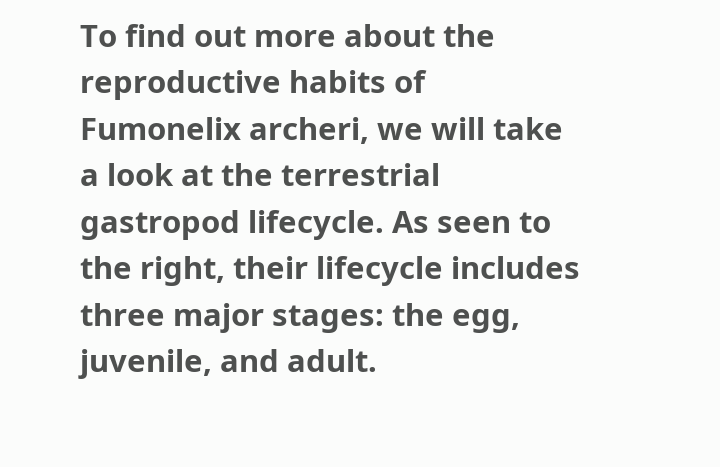To find out more about the reproductive habits of Fumonelix archeri, we will take a look at the terrestrial gastropod lifecycle. As seen to the right, their lifecycle includes three major stages: the egg, juvenile, and adult.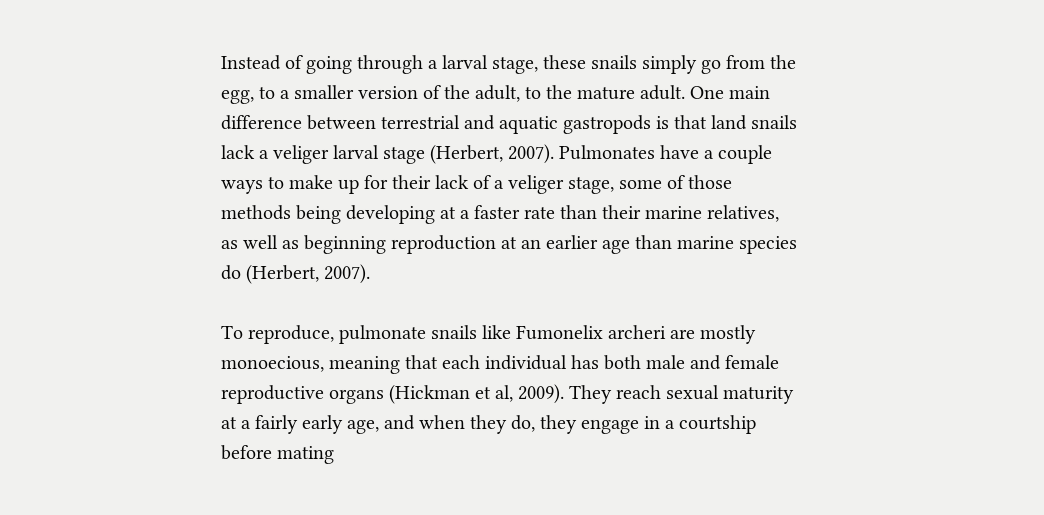Instead of going through a larval stage, these snails simply go from the egg, to a smaller version of the adult, to the mature adult. One main difference between terrestrial and aquatic gastropods is that land snails lack a veliger larval stage (Herbert, 2007). Pulmonates have a couple ways to make up for their lack of a veliger stage, some of those methods being developing at a faster rate than their marine relatives, as well as beginning reproduction at an earlier age than marine species do (Herbert, 2007).

To reproduce, pulmonate snails like Fumonelix archeri are mostly monoecious, meaning that each individual has both male and female reproductive organs (Hickman et al, 2009). They reach sexual maturity at a fairly early age, and when they do, they engage in a courtship before mating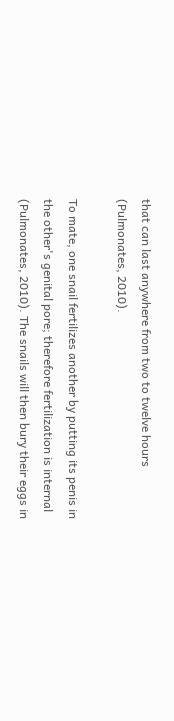that can last anywhere from two to twelve hours (Pulmonates, 2010).

To mate, one snail fertilizes another by putting its penis in the other's genital pore; therefore fertilization is internal (Pulmonates, 2010). The snails will then bury their eggs in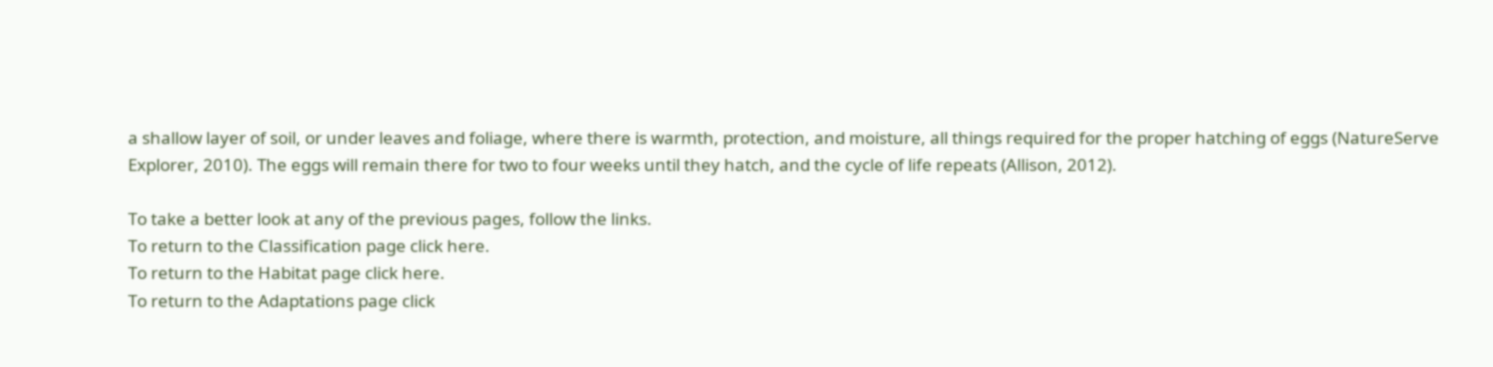a shallow layer of soil, or under leaves and foliage, where there is warmth, protection, and moisture, all things required for the proper hatching of eggs (NatureServe Explorer, 2010). The eggs will remain there for two to four weeks until they hatch, and the cycle of life repeats (Allison, 2012).

To take a better look at any of the previous pages, follow the links.
To return to the Classification page click here.
To return to the Habitat page click here.
To return to the Adaptations page click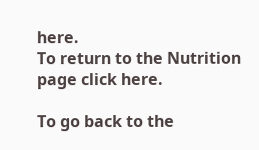here.
To return to the Nutrition page click here.

To go back to the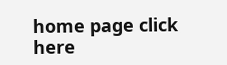home page click here